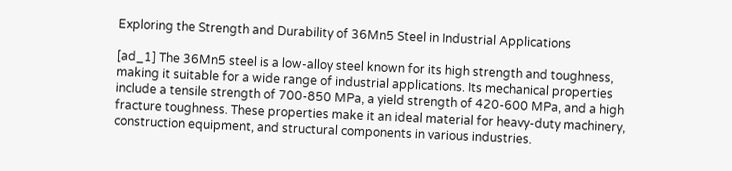Exploring the Strength and Durability of 36Mn5 Steel in Industrial Applications

[ad_1] The 36Mn5 steel is a low-alloy steel known for its high strength and toughness, making it suitable for a wide range of industrial applications. Its mechanical properties include a tensile strength of 700-850 MPa, a yield strength of 420-600 MPa, and a high fracture toughness. These properties make it an ideal material for heavy-duty machinery, construction equipment, and structural components in various industries.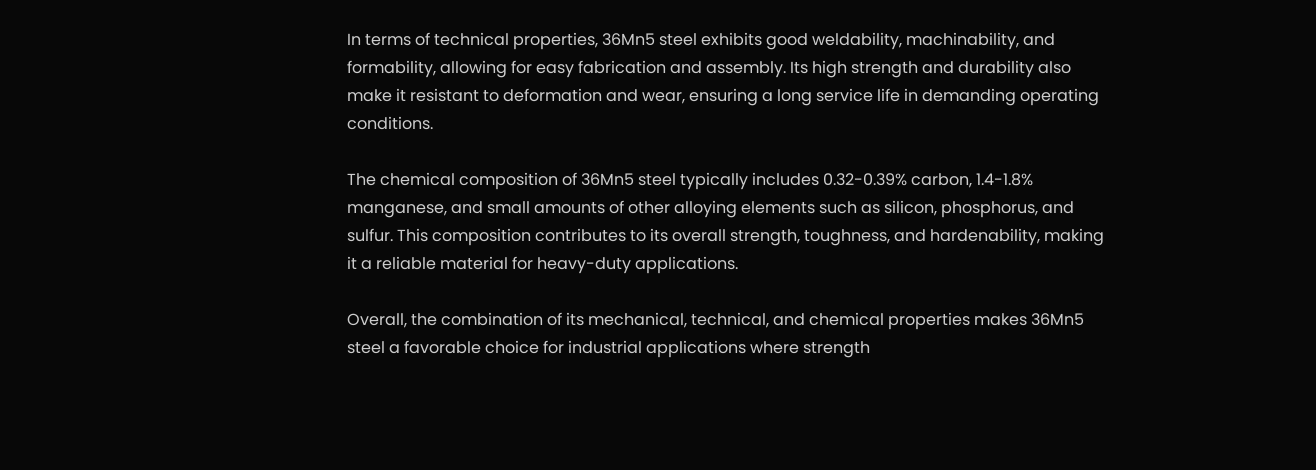In terms of technical properties, 36Mn5 steel exhibits good weldability, machinability, and formability, allowing for easy fabrication and assembly. Its high strength and durability also make it resistant to deformation and wear, ensuring a long service life in demanding operating conditions.

The chemical composition of 36Mn5 steel typically includes 0.32-0.39% carbon, 1.4-1.8% manganese, and small amounts of other alloying elements such as silicon, phosphorus, and sulfur. This composition contributes to its overall strength, toughness, and hardenability, making it a reliable material for heavy-duty applications.

Overall, the combination of its mechanical, technical, and chemical properties makes 36Mn5 steel a favorable choice for industrial applications where strength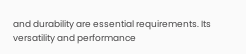and durability are essential requirements. Its versatility and performance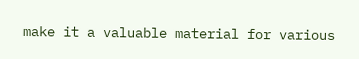make it a valuable material for various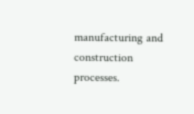manufacturing and construction processes.